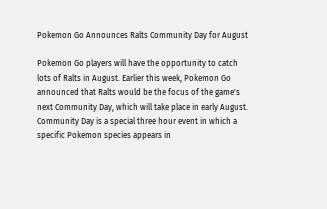Pokemon Go Announces Ralts Community Day for August

Pokemon Go players will have the opportunity to catch lots of Ralts in August. Earlier this week, Pokemon Go announced that Ralts would be the focus of the game's next Community Day, which will take place in early August. Community Day is a special three hour event in which a specific Pokemon species appears in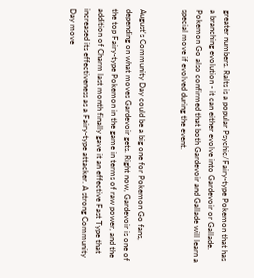greater numbers. Ralts is a popular Psychic/Fairy-type Pokemon that has a branching evolution - it can either evolve into Gardevoir or Gallade. Pokemon Go also confirmed that both Gardevoir and Gallade will learn a special move if evolved during the event.


August's Community Day could be a big one for Pokemon Go fans, depending on what moves Gardevoir gets. Right now, Gardevoir is one of the top Fairy-type Pokemon in the game in terms of raw power, and the addition of Charm last month finally gave it an effective Fast Type that increased its effectiveness as a Fairy-type attacker. A strong Community Day move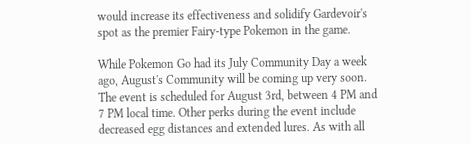would increase its effectiveness and solidify Gardevoir's spot as the premier Fairy-type Pokemon in the game.

While Pokemon Go had its July Community Day a week ago, August's Community will be coming up very soon. The event is scheduled for August 3rd, between 4 PM and 7 PM local time. Other perks during the event include decreased egg distances and extended lures. As with all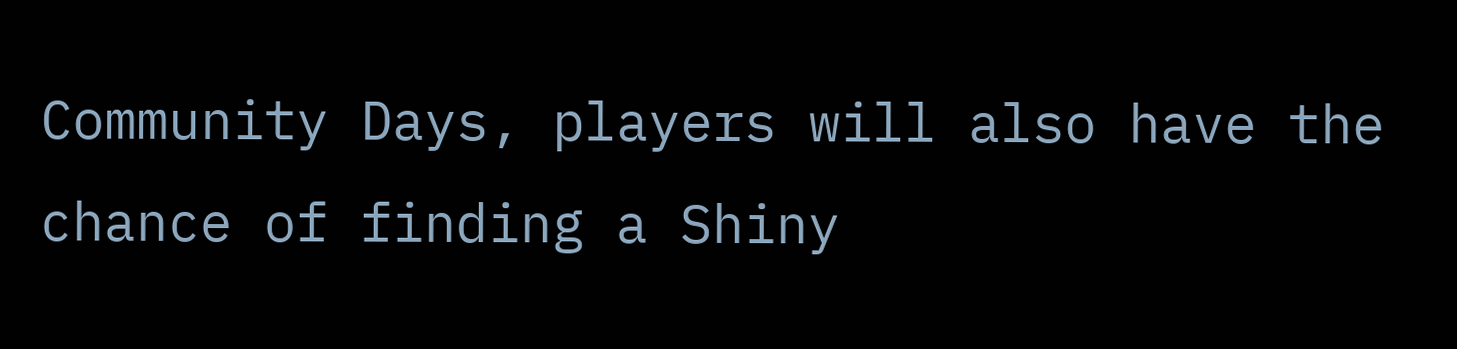Community Days, players will also have the chance of finding a Shiny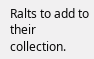Ralts to add to their collection.